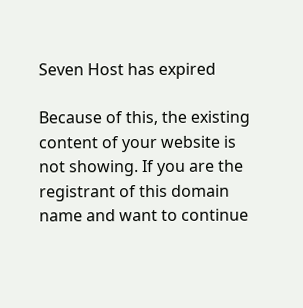Seven Host has expired

Because of this, the existing content of your website is not showing. If you are the registrant of this domain name and want to continue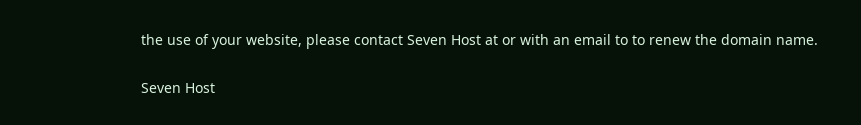the use of your website, please contact Seven Host at or with an email to to renew the domain name.

Seven Host